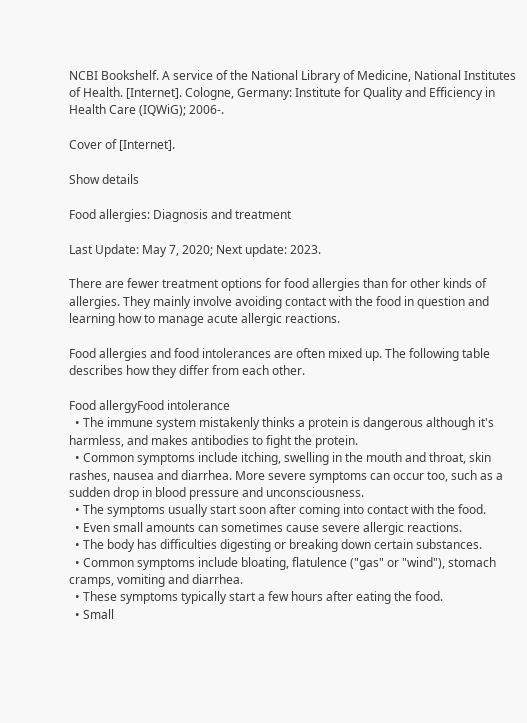NCBI Bookshelf. A service of the National Library of Medicine, National Institutes of Health. [Internet]. Cologne, Germany: Institute for Quality and Efficiency in Health Care (IQWiG); 2006-.

Cover of [Internet].

Show details

Food allergies: Diagnosis and treatment

Last Update: May 7, 2020; Next update: 2023.

There are fewer treatment options for food allergies than for other kinds of allergies. They mainly involve avoiding contact with the food in question and learning how to manage acute allergic reactions.

Food allergies and food intolerances are often mixed up. The following table describes how they differ from each other.

Food allergyFood intolerance
  • The immune system mistakenly thinks a protein is dangerous although it's harmless, and makes antibodies to fight the protein.
  • Common symptoms include itching, swelling in the mouth and throat, skin rashes, nausea and diarrhea. More severe symptoms can occur too, such as a sudden drop in blood pressure and unconsciousness.
  • The symptoms usually start soon after coming into contact with the food.
  • Even small amounts can sometimes cause severe allergic reactions.
  • The body has difficulties digesting or breaking down certain substances.
  • Common symptoms include bloating, flatulence ("gas" or "wind"), stomach cramps, vomiting and diarrhea.
  • These symptoms typically start a few hours after eating the food.
  • Small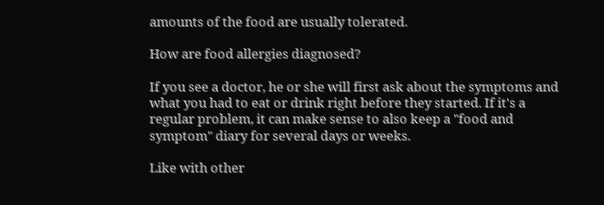amounts of the food are usually tolerated.

How are food allergies diagnosed?

If you see a doctor, he or she will first ask about the symptoms and what you had to eat or drink right before they started. If it's a regular problem, it can make sense to also keep a "food and symptom" diary for several days or weeks.

Like with other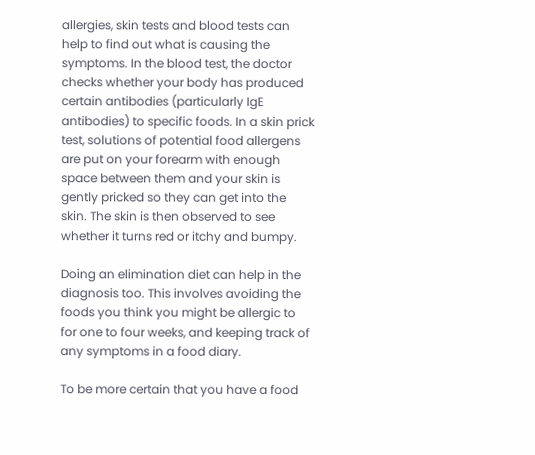allergies, skin tests and blood tests can help to find out what is causing the symptoms. In the blood test, the doctor checks whether your body has produced certain antibodies (particularly IgE antibodies) to specific foods. In a skin prick test, solutions of potential food allergens are put on your forearm with enough space between them and your skin is gently pricked so they can get into the skin. The skin is then observed to see whether it turns red or itchy and bumpy.

Doing an elimination diet can help in the diagnosis too. This involves avoiding the foods you think you might be allergic to for one to four weeks, and keeping track of any symptoms in a food diary.

To be more certain that you have a food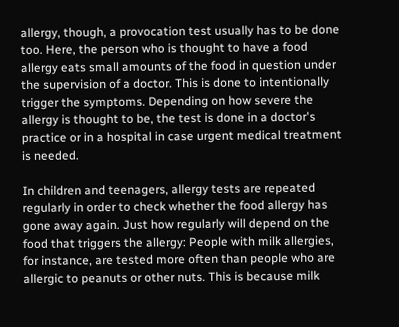allergy, though, a provocation test usually has to be done too. Here, the person who is thought to have a food allergy eats small amounts of the food in question under the supervision of a doctor. This is done to intentionally trigger the symptoms. Depending on how severe the allergy is thought to be, the test is done in a doctor's practice or in a hospital in case urgent medical treatment is needed.

In children and teenagers, allergy tests are repeated regularly in order to check whether the food allergy has gone away again. Just how regularly will depend on the food that triggers the allergy: People with milk allergies, for instance, are tested more often than people who are allergic to peanuts or other nuts. This is because milk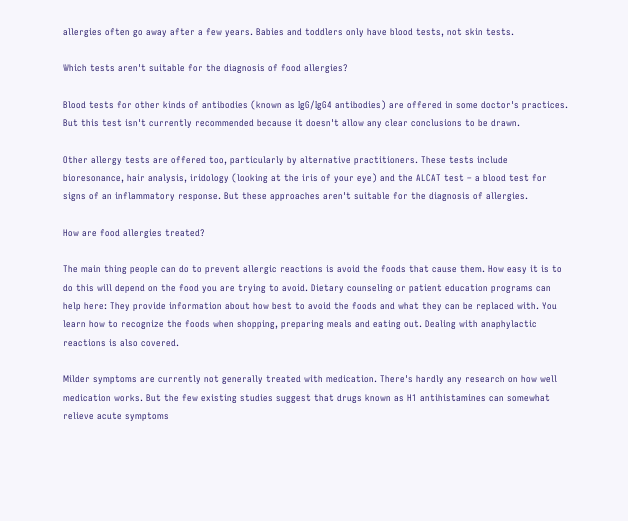allergies often go away after a few years. Babies and toddlers only have blood tests, not skin tests.

Which tests aren't suitable for the diagnosis of food allergies?

Blood tests for other kinds of antibodies (known as IgG/IgG4 antibodies) are offered in some doctor's practices. But this test isn't currently recommended because it doesn't allow any clear conclusions to be drawn.

Other allergy tests are offered too, particularly by alternative practitioners. These tests include bioresonance, hair analysis, iridology (looking at the iris of your eye) and the ALCAT test – a blood test for signs of an inflammatory response. But these approaches aren't suitable for the diagnosis of allergies.

How are food allergies treated?

The main thing people can do to prevent allergic reactions is avoid the foods that cause them. How easy it is to do this will depend on the food you are trying to avoid. Dietary counseling or patient education programs can help here: They provide information about how best to avoid the foods and what they can be replaced with. You learn how to recognize the foods when shopping, preparing meals and eating out. Dealing with anaphylactic reactions is also covered.

Milder symptoms are currently not generally treated with medication. There's hardly any research on how well medication works. But the few existing studies suggest that drugs known as H1 antihistamines can somewhat relieve acute symptoms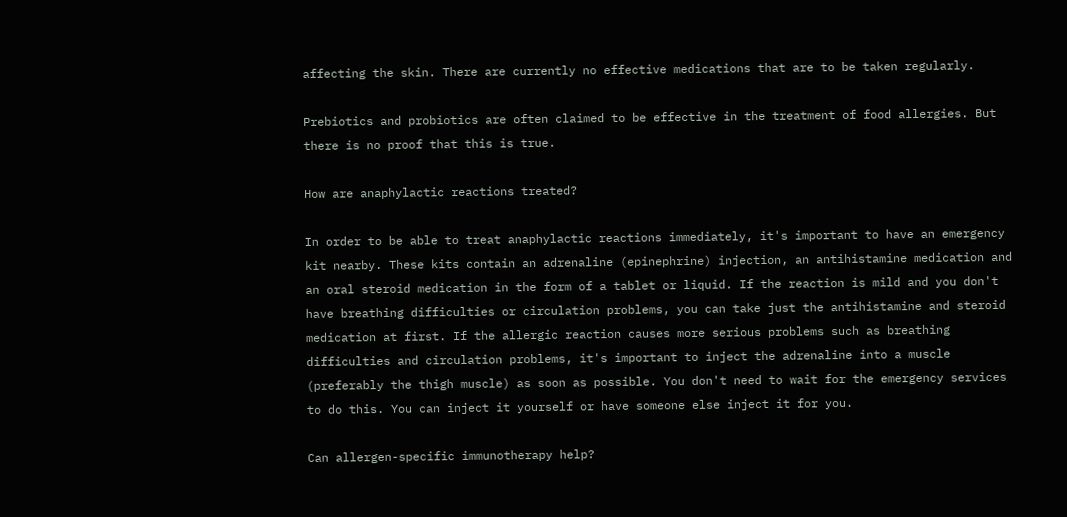affecting the skin. There are currently no effective medications that are to be taken regularly.

Prebiotics and probiotics are often claimed to be effective in the treatment of food allergies. But there is no proof that this is true.

How are anaphylactic reactions treated?

In order to be able to treat anaphylactic reactions immediately, it's important to have an emergency kit nearby. These kits contain an adrenaline (epinephrine) injection, an antihistamine medication and an oral steroid medication in the form of a tablet or liquid. If the reaction is mild and you don't have breathing difficulties or circulation problems, you can take just the antihistamine and steroid medication at first. If the allergic reaction causes more serious problems such as breathing difficulties and circulation problems, it's important to inject the adrenaline into a muscle (preferably the thigh muscle) as soon as possible. You don't need to wait for the emergency services to do this. You can inject it yourself or have someone else inject it for you.

Can allergen-specific immunotherapy help?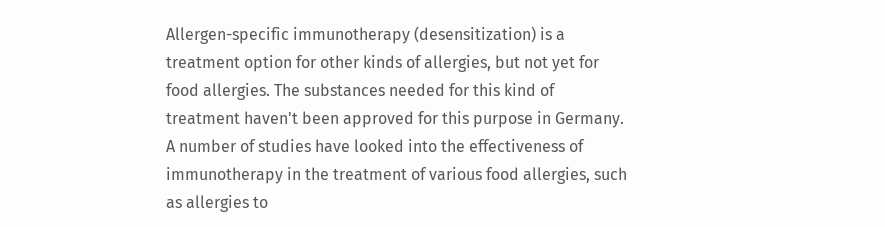Allergen-specific immunotherapy (desensitization) is a treatment option for other kinds of allergies, but not yet for food allergies. The substances needed for this kind of treatment haven't been approved for this purpose in Germany. A number of studies have looked into the effectiveness of immunotherapy in the treatment of various food allergies, such as allergies to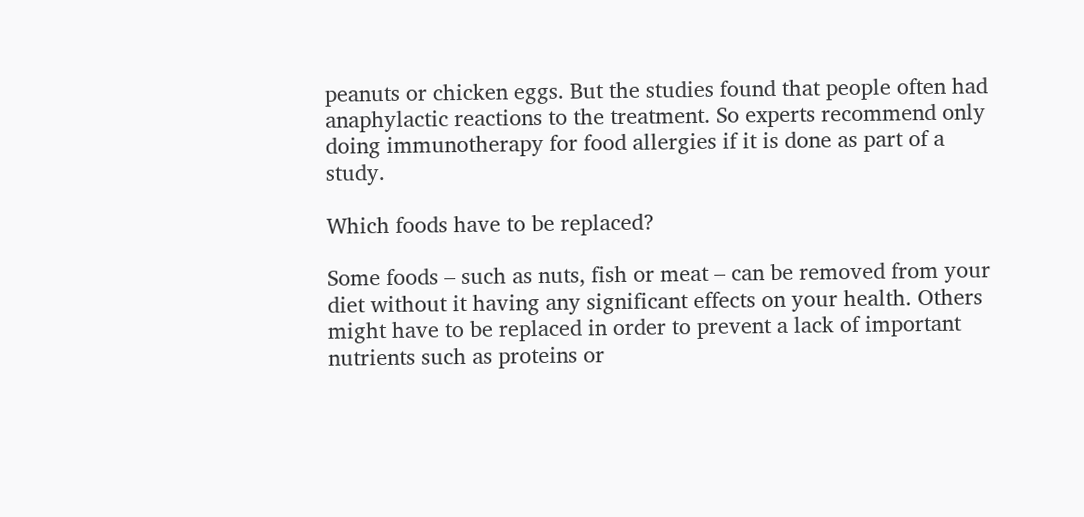peanuts or chicken eggs. But the studies found that people often had anaphylactic reactions to the treatment. So experts recommend only doing immunotherapy for food allergies if it is done as part of a study.

Which foods have to be replaced?

Some foods – such as nuts, fish or meat – can be removed from your diet without it having any significant effects on your health. Others might have to be replaced in order to prevent a lack of important nutrients such as proteins or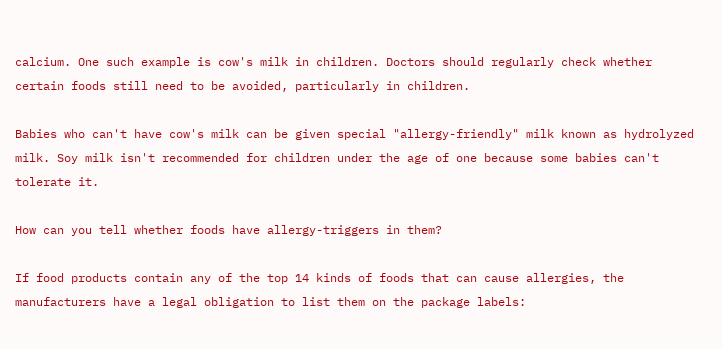calcium. One such example is cow's milk in children. Doctors should regularly check whether certain foods still need to be avoided, particularly in children.

Babies who can't have cow's milk can be given special "allergy-friendly" milk known as hydrolyzed milk. Soy milk isn't recommended for children under the age of one because some babies can't tolerate it.

How can you tell whether foods have allergy-triggers in them?

If food products contain any of the top 14 kinds of foods that can cause allergies, the manufacturers have a legal obligation to list them on the package labels: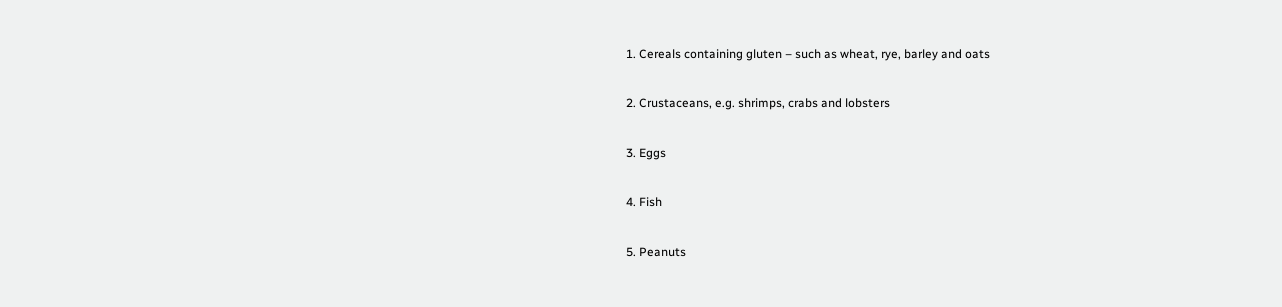1. Cereals containing gluten – such as wheat, rye, barley and oats

2. Crustaceans, e.g. shrimps, crabs and lobsters

3. Eggs

4. Fish

5. Peanuts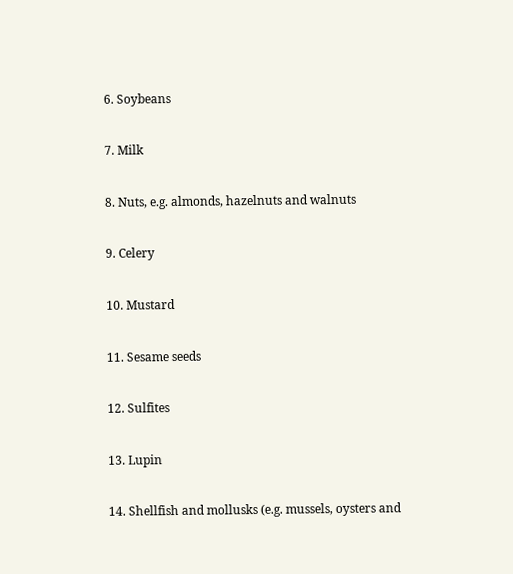6. Soybeans

7. Milk

8. Nuts, e.g. almonds, hazelnuts and walnuts

9. Celery

10. Mustard

11. Sesame seeds

12. Sulfites

13. Lupin

14. Shellfish and mollusks (e.g. mussels, oysters and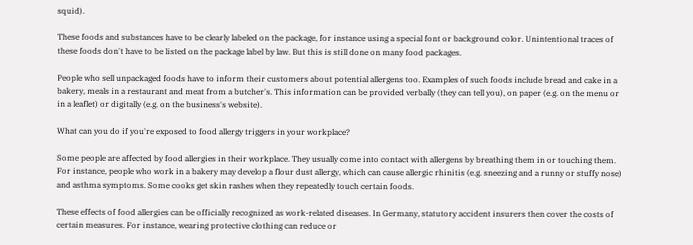squid).

These foods and substances have to be clearly labeled on the package, for instance using a special font or background color. Unintentional traces of these foods don't have to be listed on the package label by law. But this is still done on many food packages.

People who sell unpackaged foods have to inform their customers about potential allergens too. Examples of such foods include bread and cake in a bakery, meals in a restaurant and meat from a butcher's. This information can be provided verbally (they can tell you), on paper (e.g. on the menu or in a leaflet) or digitally (e.g. on the business's website).

What can you do if you're exposed to food allergy triggers in your workplace?

Some people are affected by food allergies in their workplace. They usually come into contact with allergens by breathing them in or touching them. For instance, people who work in a bakery may develop a flour dust allergy, which can cause allergic rhinitis (e.g. sneezing and a runny or stuffy nose) and asthma symptoms. Some cooks get skin rashes when they repeatedly touch certain foods.

These effects of food allergies can be officially recognized as work-related diseases. In Germany, statutory accident insurers then cover the costs of certain measures. For instance, wearing protective clothing can reduce or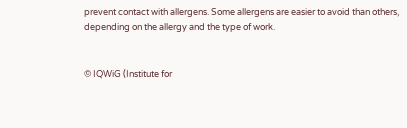prevent contact with allergens. Some allergens are easier to avoid than others, depending on the allergy and the type of work.


© IQWiG (Institute for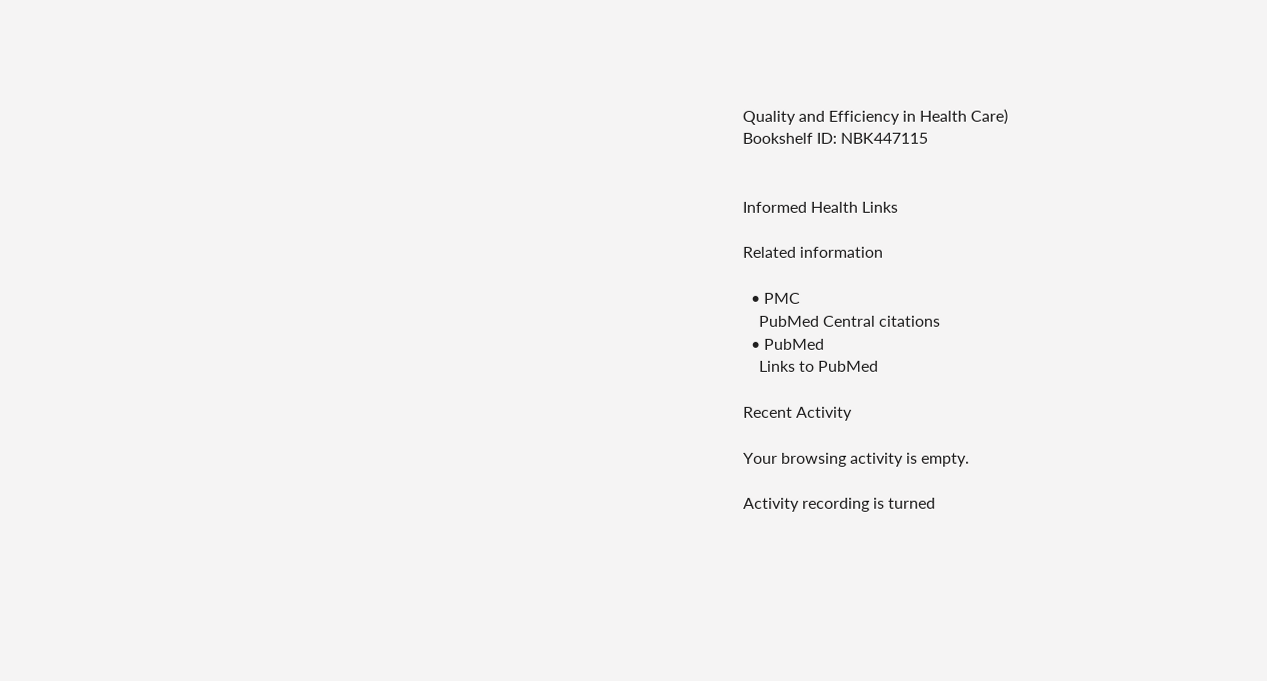Quality and Efficiency in Health Care)
Bookshelf ID: NBK447115


Informed Health Links

Related information

  • PMC
    PubMed Central citations
  • PubMed
    Links to PubMed

Recent Activity

Your browsing activity is empty.

Activity recording is turned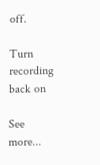off.

Turn recording back on

See more...